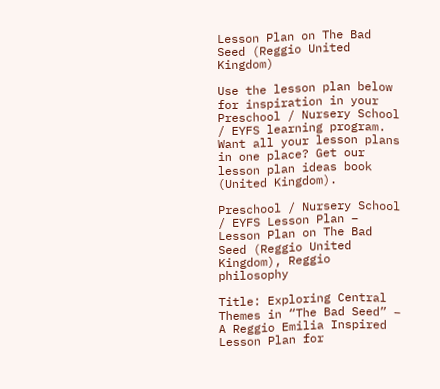Lesson Plan on The Bad Seed (Reggio United Kingdom)

Use the lesson plan below for inspiration in your Preschool / Nursery School / EYFS learning program. Want all your lesson plans in one place? Get our lesson plan ideas book (United Kingdom).

Preschool / Nursery School / EYFS Lesson Plan – Lesson Plan on The Bad Seed (Reggio United Kingdom), Reggio philosophy

Title: Exploring Central Themes in “The Bad Seed” – A Reggio Emilia Inspired Lesson Plan for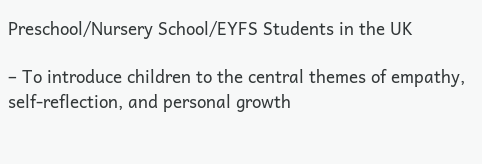Preschool/Nursery School/EYFS Students in the UK

– To introduce children to the central themes of empathy, self-reflection, and personal growth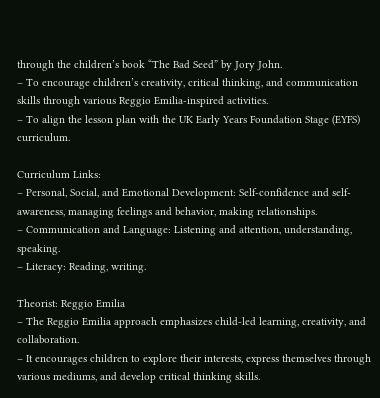through the children’s book “The Bad Seed” by Jory John.
– To encourage children’s creativity, critical thinking, and communication skills through various Reggio Emilia-inspired activities.
– To align the lesson plan with the UK Early Years Foundation Stage (EYFS) curriculum.

Curriculum Links:
– Personal, Social, and Emotional Development: Self-confidence and self-awareness, managing feelings and behavior, making relationships.
– Communication and Language: Listening and attention, understanding, speaking.
– Literacy: Reading, writing.

Theorist: Reggio Emilia
– The Reggio Emilia approach emphasizes child-led learning, creativity, and collaboration.
– It encourages children to explore their interests, express themselves through various mediums, and develop critical thinking skills.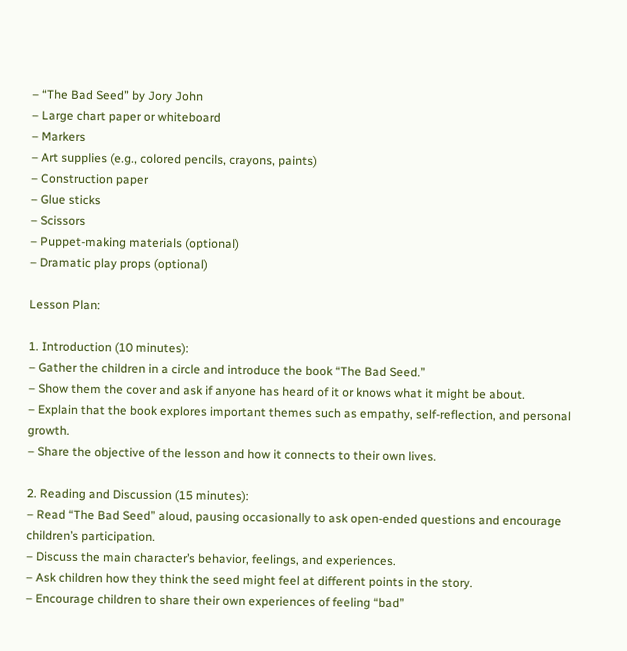– “The Bad Seed” by Jory John
– Large chart paper or whiteboard
– Markers
– Art supplies (e.g., colored pencils, crayons, paints)
– Construction paper
– Glue sticks
– Scissors
– Puppet-making materials (optional)
– Dramatic play props (optional)

Lesson Plan:

1. Introduction (10 minutes):
– Gather the children in a circle and introduce the book “The Bad Seed.”
– Show them the cover and ask if anyone has heard of it or knows what it might be about.
– Explain that the book explores important themes such as empathy, self-reflection, and personal growth.
– Share the objective of the lesson and how it connects to their own lives.

2. Reading and Discussion (15 minutes):
– Read “The Bad Seed” aloud, pausing occasionally to ask open-ended questions and encourage children’s participation.
– Discuss the main character’s behavior, feelings, and experiences.
– Ask children how they think the seed might feel at different points in the story.
– Encourage children to share their own experiences of feeling “bad”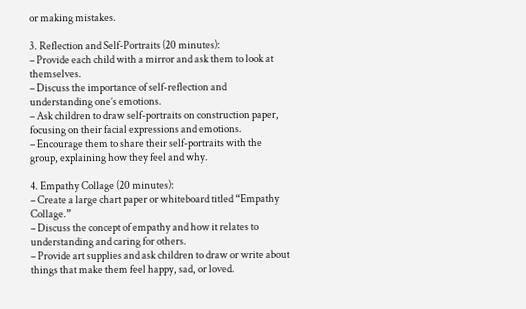or making mistakes.

3. Reflection and Self-Portraits (20 minutes):
– Provide each child with a mirror and ask them to look at themselves.
– Discuss the importance of self-reflection and understanding one’s emotions.
– Ask children to draw self-portraits on construction paper, focusing on their facial expressions and emotions.
– Encourage them to share their self-portraits with the group, explaining how they feel and why.

4. Empathy Collage (20 minutes):
– Create a large chart paper or whiteboard titled “Empathy Collage.”
– Discuss the concept of empathy and how it relates to understanding and caring for others.
– Provide art supplies and ask children to draw or write about things that make them feel happy, sad, or loved.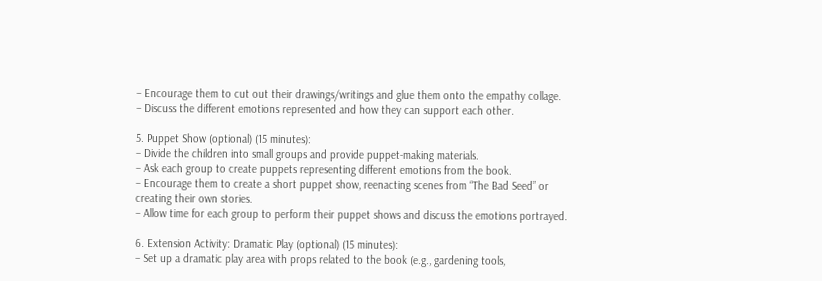– Encourage them to cut out their drawings/writings and glue them onto the empathy collage.
– Discuss the different emotions represented and how they can support each other.

5. Puppet Show (optional) (15 minutes):
– Divide the children into small groups and provide puppet-making materials.
– Ask each group to create puppets representing different emotions from the book.
– Encourage them to create a short puppet show, reenacting scenes from “The Bad Seed” or creating their own stories.
– Allow time for each group to perform their puppet shows and discuss the emotions portrayed.

6. Extension Activity: Dramatic Play (optional) (15 minutes):
– Set up a dramatic play area with props related to the book (e.g., gardening tools,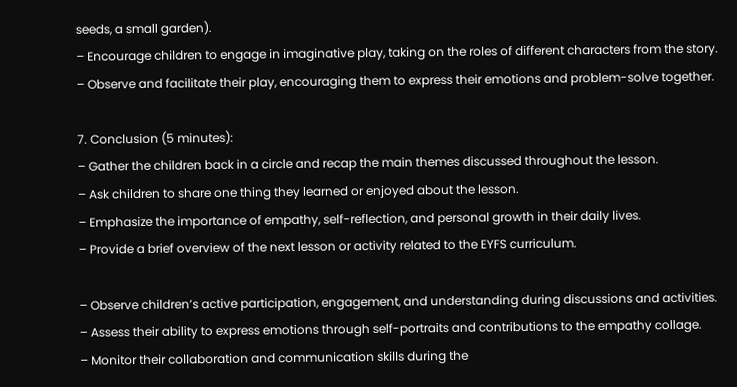seeds, a small garden).
– Encourage children to engage in imaginative play, taking on the roles of different characters from the story.
– Observe and facilitate their play, encouraging them to express their emotions and problem-solve together.

7. Conclusion (5 minutes):
– Gather the children back in a circle and recap the main themes discussed throughout the lesson.
– Ask children to share one thing they learned or enjoyed about the lesson.
– Emphasize the importance of empathy, self-reflection, and personal growth in their daily lives.
– Provide a brief overview of the next lesson or activity related to the EYFS curriculum.

– Observe children’s active participation, engagement, and understanding during discussions and activities.
– Assess their ability to express emotions through self-portraits and contributions to the empathy collage.
– Monitor their collaboration and communication skills during the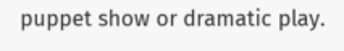puppet show or dramatic play.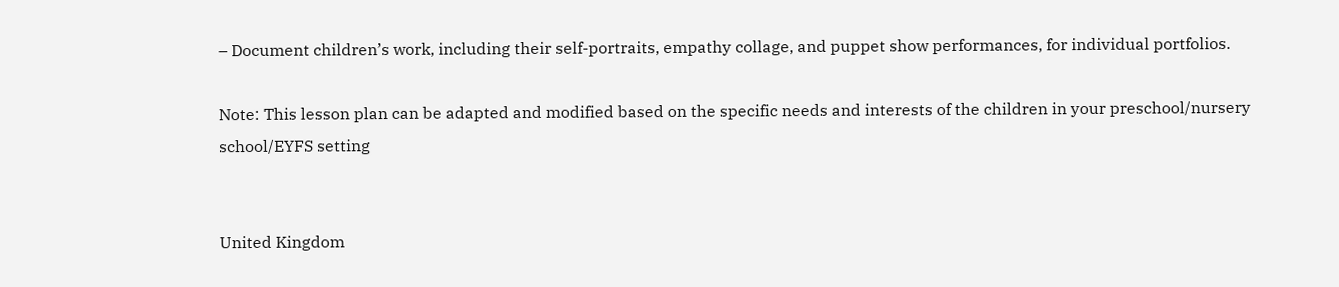– Document children’s work, including their self-portraits, empathy collage, and puppet show performances, for individual portfolios.

Note: This lesson plan can be adapted and modified based on the specific needs and interests of the children in your preschool/nursery school/EYFS setting


United Kingdom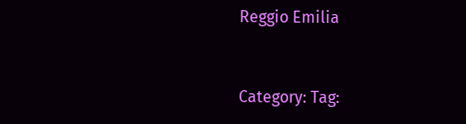Reggio Emilia



Category: Tag: